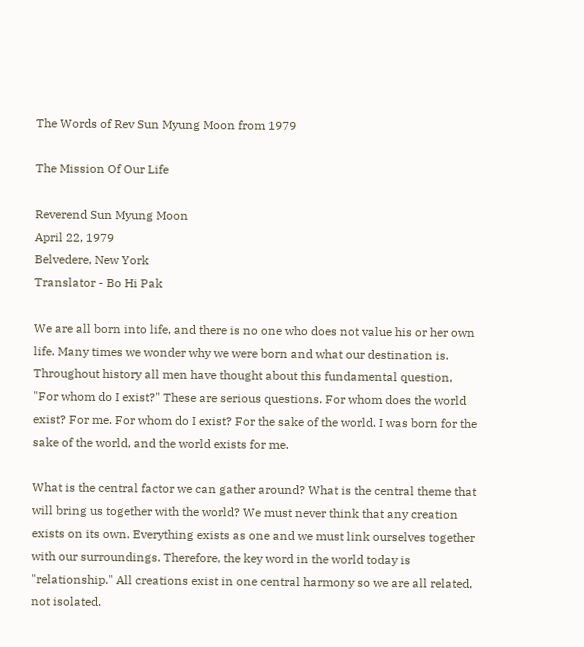The Words of Rev Sun Myung Moon from 1979

The Mission Of Our Life

Reverend Sun Myung Moon
April 22, 1979
Belvedere, New York
Translator - Bo Hi Pak

We are all born into life, and there is no one who does not value his or her own life. Many times we wonder why we were born and what our destination is. Throughout history all men have thought about this fundamental question, "For whom do I exist?" These are serious questions. For whom does the world exist? For me. For whom do I exist? For the sake of the world. I was born for the sake of the world, and the world exists for me.

What is the central factor we can gather around? What is the central theme that will bring us together with the world? We must never think that any creation exists on its own. Everything exists as one and we must link ourselves together with our surroundings. Therefore, the key word in the world today is "relationship." All creations exist in one central harmony so we are all related, not isolated.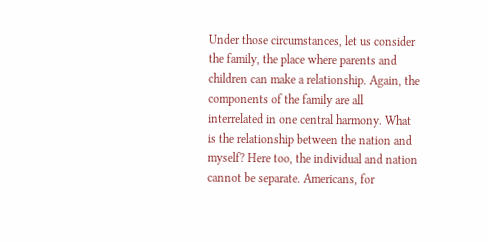Under those circumstances, let us consider the family, the place where parents and children can make a relationship. Again, the components of the family are all interrelated in one central harmony. What is the relationship between the nation and myself? Here too, the individual and nation cannot be separate. Americans, for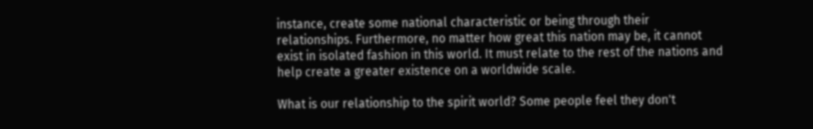instance, create some national characteristic or being through their relationships. Furthermore, no matter how great this nation may be, it cannot exist in isolated fashion in this world. It must relate to the rest of the nations and help create a greater existence on a worldwide scale.

What is our relationship to the spirit world? Some people feel they don't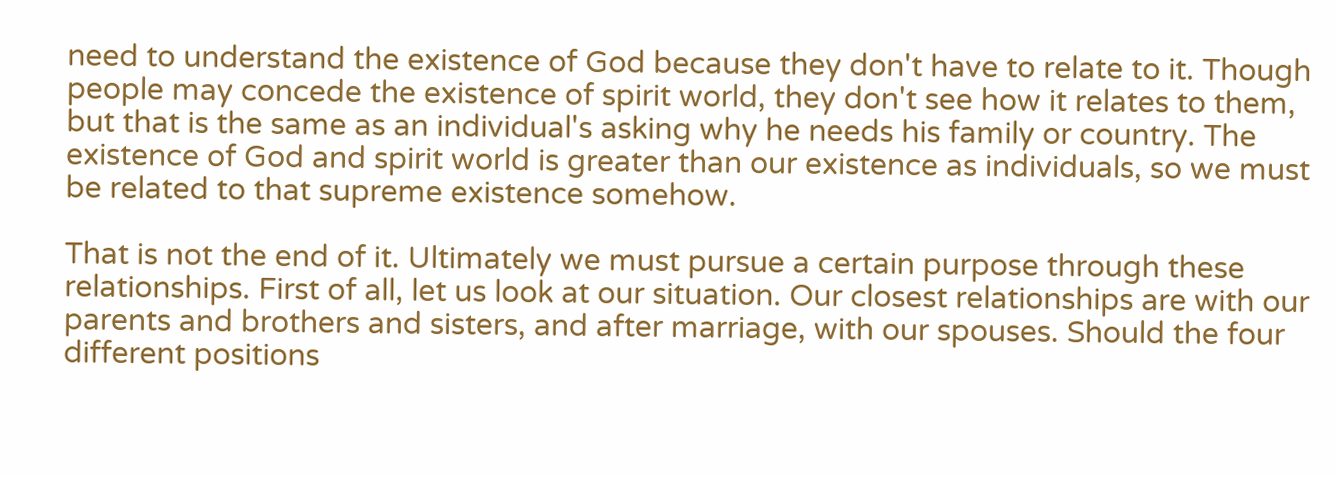need to understand the existence of God because they don't have to relate to it. Though people may concede the existence of spirit world, they don't see how it relates to them, but that is the same as an individual's asking why he needs his family or country. The existence of God and spirit world is greater than our existence as individuals, so we must be related to that supreme existence somehow.

That is not the end of it. Ultimately we must pursue a certain purpose through these relationships. First of all, let us look at our situation. Our closest relationships are with our parents and brothers and sisters, and after marriage, with our spouses. Should the four different positions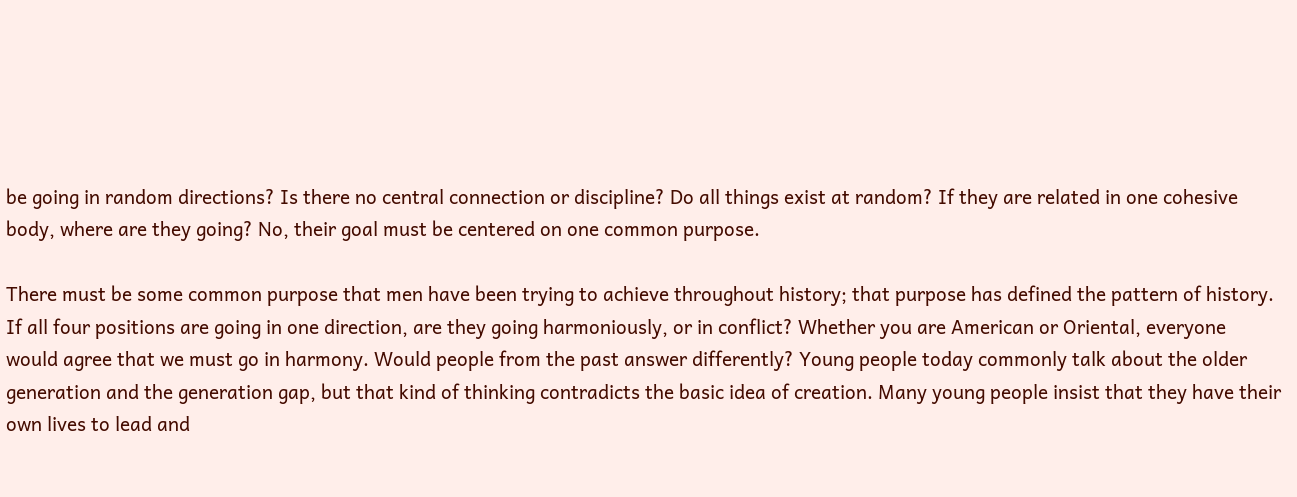be going in random directions? Is there no central connection or discipline? Do all things exist at random? If they are related in one cohesive body, where are they going? No, their goal must be centered on one common purpose.

There must be some common purpose that men have been trying to achieve throughout history; that purpose has defined the pattern of history. If all four positions are going in one direction, are they going harmoniously, or in conflict? Whether you are American or Oriental, everyone would agree that we must go in harmony. Would people from the past answer differently? Young people today commonly talk about the older generation and the generation gap, but that kind of thinking contradicts the basic idea of creation. Many young people insist that they have their own lives to lead and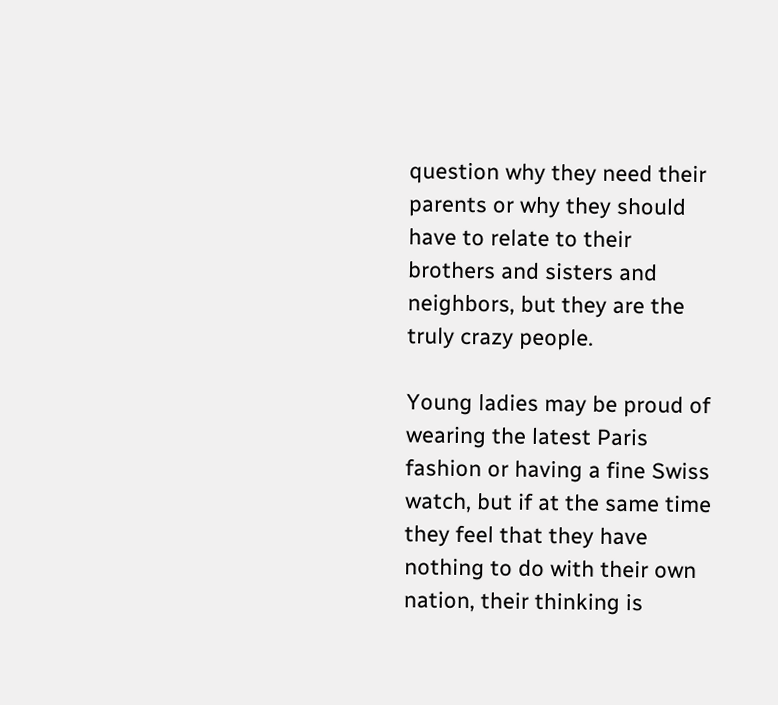question why they need their parents or why they should have to relate to their brothers and sisters and neighbors, but they are the truly crazy people.

Young ladies may be proud of wearing the latest Paris fashion or having a fine Swiss watch, but if at the same time they feel that they have nothing to do with their own nation, their thinking is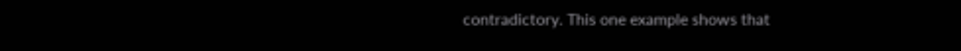contradictory. This one example shows that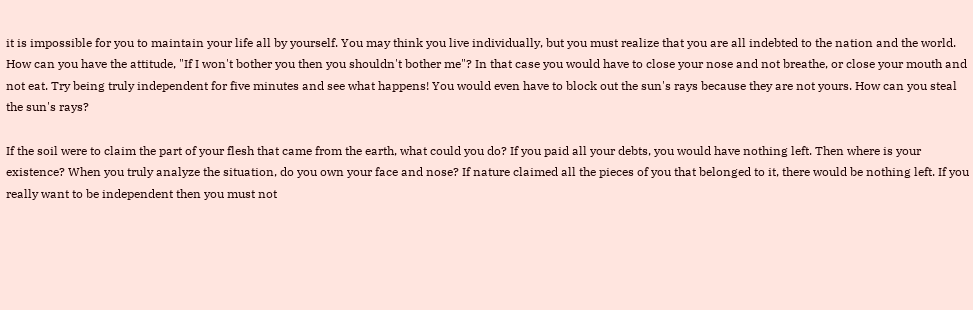it is impossible for you to maintain your life all by yourself. You may think you live individually, but you must realize that you are all indebted to the nation and the world. How can you have the attitude, "If I won't bother you then you shouldn't bother me"? In that case you would have to close your nose and not breathe, or close your mouth and not eat. Try being truly independent for five minutes and see what happens! You would even have to block out the sun's rays because they are not yours. How can you steal the sun's rays?

If the soil were to claim the part of your flesh that came from the earth, what could you do? If you paid all your debts, you would have nothing left. Then where is your existence? When you truly analyze the situation, do you own your face and nose? If nature claimed all the pieces of you that belonged to it, there would be nothing left. If you really want to be independent then you must not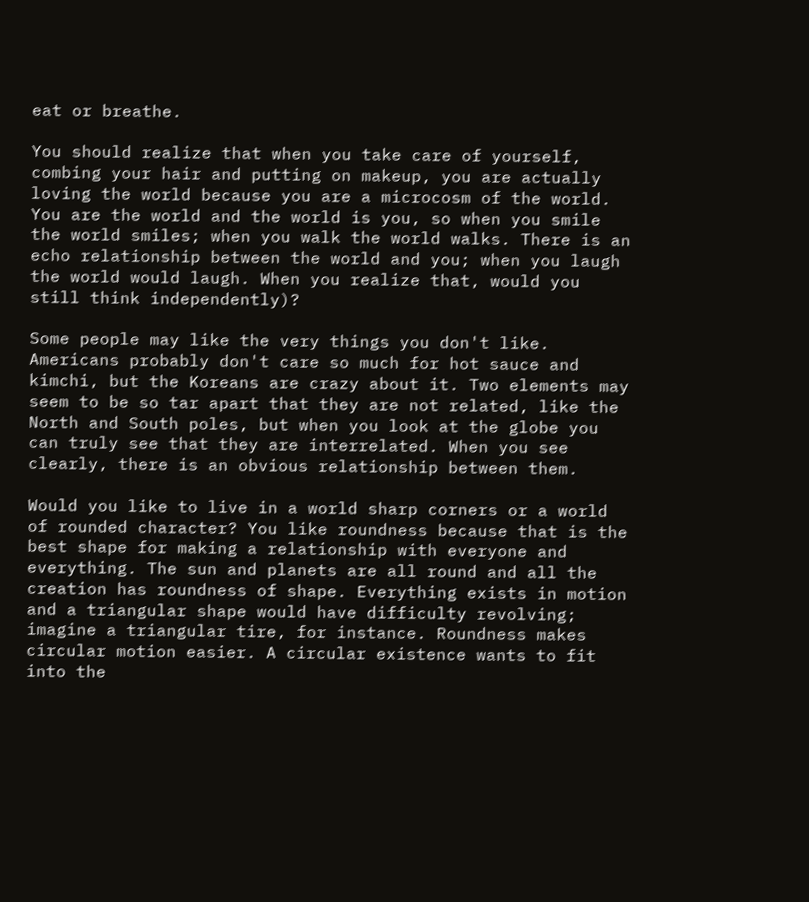eat or breathe.

You should realize that when you take care of yourself, combing your hair and putting on makeup, you are actually loving the world because you are a microcosm of the world. You are the world and the world is you, so when you smile the world smiles; when you walk the world walks. There is an echo relationship between the world and you; when you laugh the world would laugh. When you realize that, would you still think independently)?

Some people may like the very things you don't like. Americans probably don't care so much for hot sauce and kimchi, but the Koreans are crazy about it. Two elements may seem to be so tar apart that they are not related, like the North and South poles, but when you look at the globe you can truly see that they are interrelated. When you see clearly, there is an obvious relationship between them.

Would you like to live in a world sharp corners or a world of rounded character? You like roundness because that is the best shape for making a relationship with everyone and everything. The sun and planets are all round and all the creation has roundness of shape. Everything exists in motion and a triangular shape would have difficulty revolving; imagine a triangular tire, for instance. Roundness makes circular motion easier. A circular existence wants to fit into the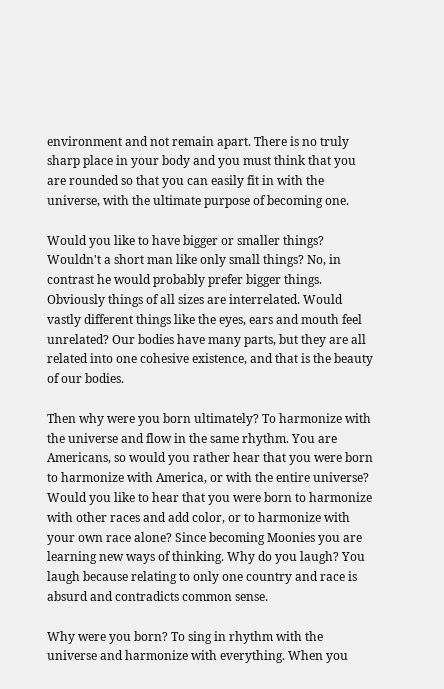environment and not remain apart. There is no truly sharp place in your body and you must think that you are rounded so that you can easily fit in with the universe, with the ultimate purpose of becoming one.

Would you like to have bigger or smaller things? Wouldn't a short man like only small things? No, in contrast he would probably prefer bigger things. Obviously things of all sizes are interrelated. Would vastly different things like the eyes, ears and mouth feel unrelated? Our bodies have many parts, but they are all related into one cohesive existence, and that is the beauty of our bodies.

Then why were you born ultimately? To harmonize with the universe and flow in the same rhythm. You are Americans, so would you rather hear that you were born to harmonize with America, or with the entire universe? Would you like to hear that you were born to harmonize with other races and add color, or to harmonize with your own race alone? Since becoming Moonies you are learning new ways of thinking. Why do you laugh? You laugh because relating to only one country and race is absurd and contradicts common sense.

Why were you born? To sing in rhythm with the universe and harmonize with everything. When you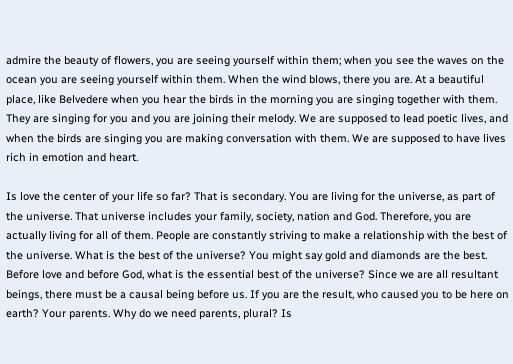admire the beauty of flowers, you are seeing yourself within them; when you see the waves on the ocean you are seeing yourself within them. When the wind blows, there you are. At a beautiful place, like Belvedere when you hear the birds in the morning you are singing together with them. They are singing for you and you are joining their melody. We are supposed to lead poetic lives, and when the birds are singing you are making conversation with them. We are supposed to have lives rich in emotion and heart.

Is love the center of your life so far? That is secondary. You are living for the universe, as part of the universe. That universe includes your family, society, nation and God. Therefore, you are actually living for all of them. People are constantly striving to make a relationship with the best of the universe. What is the best of the universe? You might say gold and diamonds are the best. Before love and before God, what is the essential best of the universe? Since we are all resultant beings, there must be a causal being before us. If you are the result, who caused you to be here on earth? Your parents. Why do we need parents, plural? Is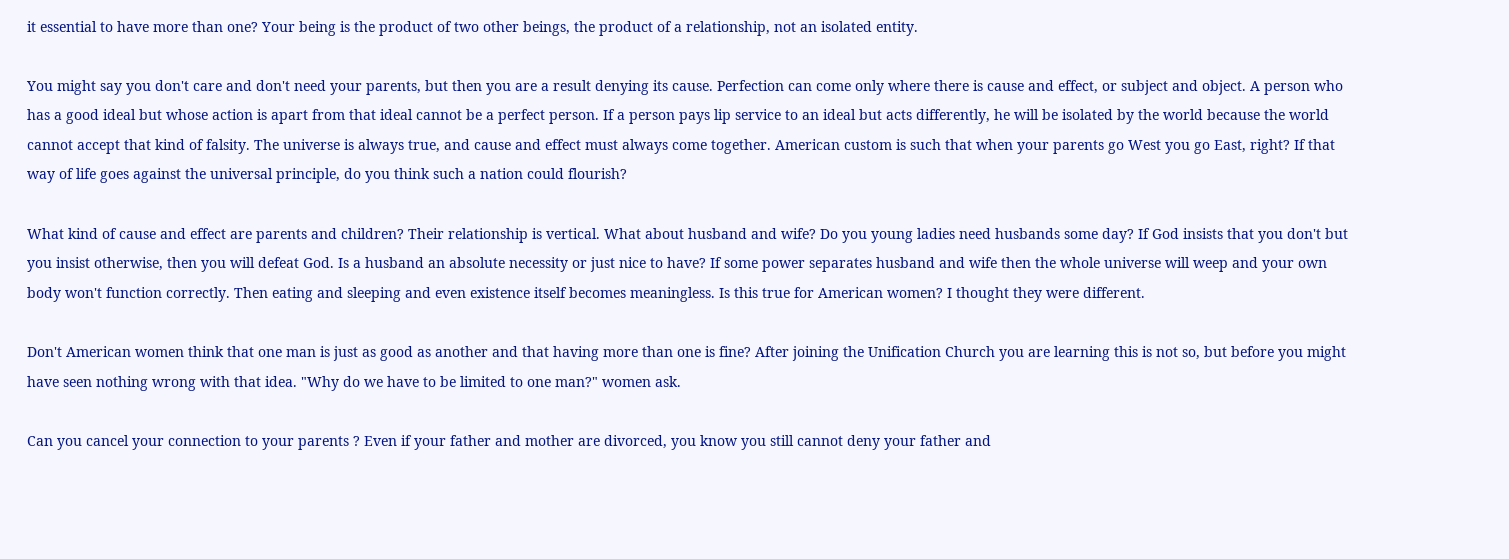it essential to have more than one? Your being is the product of two other beings, the product of a relationship, not an isolated entity.

You might say you don't care and don't need your parents, but then you are a result denying its cause. Perfection can come only where there is cause and effect, or subject and object. A person who has a good ideal but whose action is apart from that ideal cannot be a perfect person. If a person pays lip service to an ideal but acts differently, he will be isolated by the world because the world cannot accept that kind of falsity. The universe is always true, and cause and effect must always come together. American custom is such that when your parents go West you go East, right? If that way of life goes against the universal principle, do you think such a nation could flourish?

What kind of cause and effect are parents and children? Their relationship is vertical. What about husband and wife? Do you young ladies need husbands some day? If God insists that you don't but you insist otherwise, then you will defeat God. Is a husband an absolute necessity or just nice to have? If some power separates husband and wife then the whole universe will weep and your own body won't function correctly. Then eating and sleeping and even existence itself becomes meaningless. Is this true for American women? I thought they were different.

Don't American women think that one man is just as good as another and that having more than one is fine? After joining the Unification Church you are learning this is not so, but before you might have seen nothing wrong with that idea. "Why do we have to be limited to one man?" women ask.

Can you cancel your connection to your parents ? Even if your father and mother are divorced, you know you still cannot deny your father and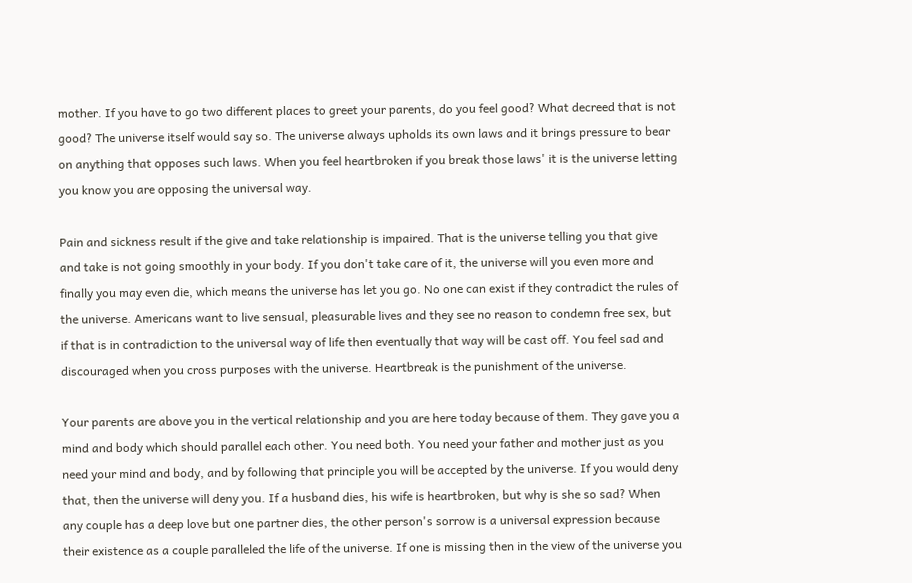mother. If you have to go two different places to greet your parents, do you feel good? What decreed that is not good? The universe itself would say so. The universe always upholds its own laws and it brings pressure to bear on anything that opposes such laws. When you feel heartbroken if you break those laws' it is the universe letting you know you are opposing the universal way.

Pain and sickness result if the give and take relationship is impaired. That is the universe telling you that give and take is not going smoothly in your body. If you don't take care of it, the universe will you even more and finally you may even die, which means the universe has let you go. No one can exist if they contradict the rules of the universe. Americans want to live sensual, pleasurable lives and they see no reason to condemn free sex, but if that is in contradiction to the universal way of life then eventually that way will be cast off. You feel sad and discouraged when you cross purposes with the universe. Heartbreak is the punishment of the universe.

Your parents are above you in the vertical relationship and you are here today because of them. They gave you a mind and body which should parallel each other. You need both. You need your father and mother just as you need your mind and body, and by following that principle you will be accepted by the universe. If you would deny that, then the universe will deny you. If a husband dies, his wife is heartbroken, but why is she so sad? When any couple has a deep love but one partner dies, the other person's sorrow is a universal expression because their existence as a couple paralleled the life of the universe. If one is missing then in the view of the universe you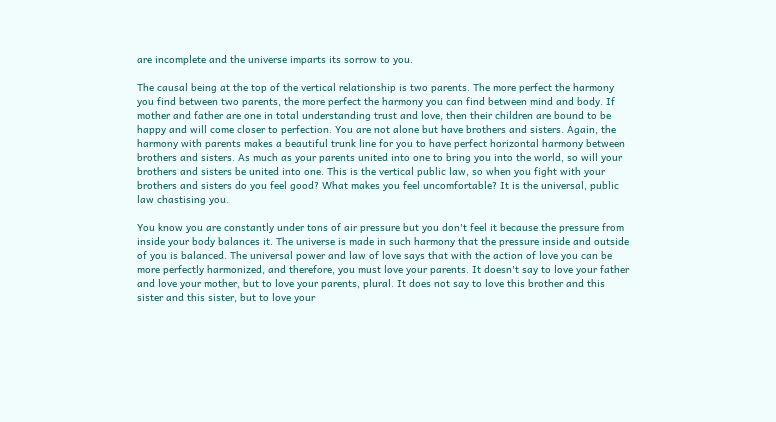are incomplete and the universe imparts its sorrow to you.

The causal being at the top of the vertical relationship is two parents. The more perfect the harmony you find between two parents, the more perfect the harmony you can find between mind and body. If mother and father are one in total understanding trust and love, then their children are bound to be happy and will come closer to perfection. You are not alone but have brothers and sisters. Again, the harmony with parents makes a beautiful trunk line for you to have perfect horizontal harmony between brothers and sisters. As much as your parents united into one to bring you into the world, so will your brothers and sisters be united into one. This is the vertical public law, so when you fight with your brothers and sisters do you feel good? What makes you feel uncomfortable? It is the universal, public law chastising you.

You know you are constantly under tons of air pressure but you don't feel it because the pressure from inside your body balances it. The universe is made in such harmony that the pressure inside and outside of you is balanced. The universal power and law of love says that with the action of love you can be more perfectly harmonized, and therefore, you must love your parents. It doesn't say to love your father and love your mother, but to love your parents, plural. It does not say to love this brother and this sister and this sister, but to love your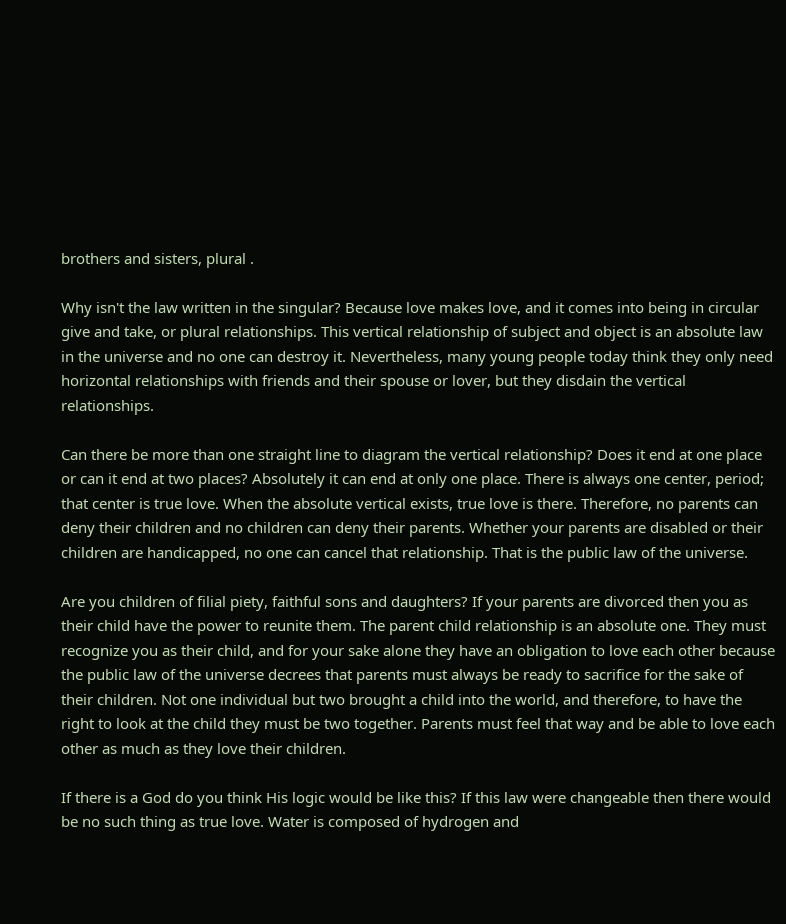brothers and sisters, plural .

Why isn't the law written in the singular? Because love makes love, and it comes into being in circular give and take, or plural relationships. This vertical relationship of subject and object is an absolute law in the universe and no one can destroy it. Nevertheless, many young people today think they only need horizontal relationships with friends and their spouse or lover, but they disdain the vertical relationships.

Can there be more than one straight line to diagram the vertical relationship? Does it end at one place or can it end at two places? Absolutely it can end at only one place. There is always one center, period; that center is true love. When the absolute vertical exists, true love is there. Therefore, no parents can deny their children and no children can deny their parents. Whether your parents are disabled or their children are handicapped, no one can cancel that relationship. That is the public law of the universe.

Are you children of filial piety, faithful sons and daughters? If your parents are divorced then you as their child have the power to reunite them. The parent child relationship is an absolute one. They must recognize you as their child, and for your sake alone they have an obligation to love each other because the public law of the universe decrees that parents must always be ready to sacrifice for the sake of their children. Not one individual but two brought a child into the world, and therefore, to have the right to look at the child they must be two together. Parents must feel that way and be able to love each other as much as they love their children.

If there is a God do you think His logic would be like this? If this law were changeable then there would be no such thing as true love. Water is composed of hydrogen and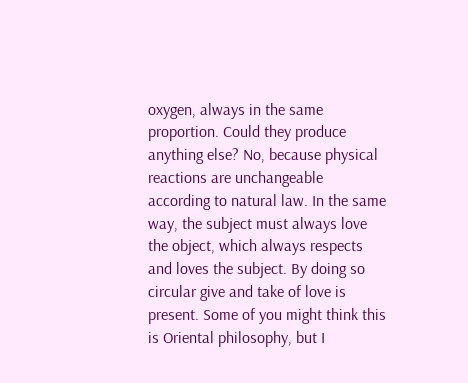oxygen, always in the same proportion. Could they produce anything else? No, because physical reactions are unchangeable according to natural law. In the same way, the subject must always love the object, which always respects and loves the subject. By doing so circular give and take of love is present. Some of you might think this is Oriental philosophy, but I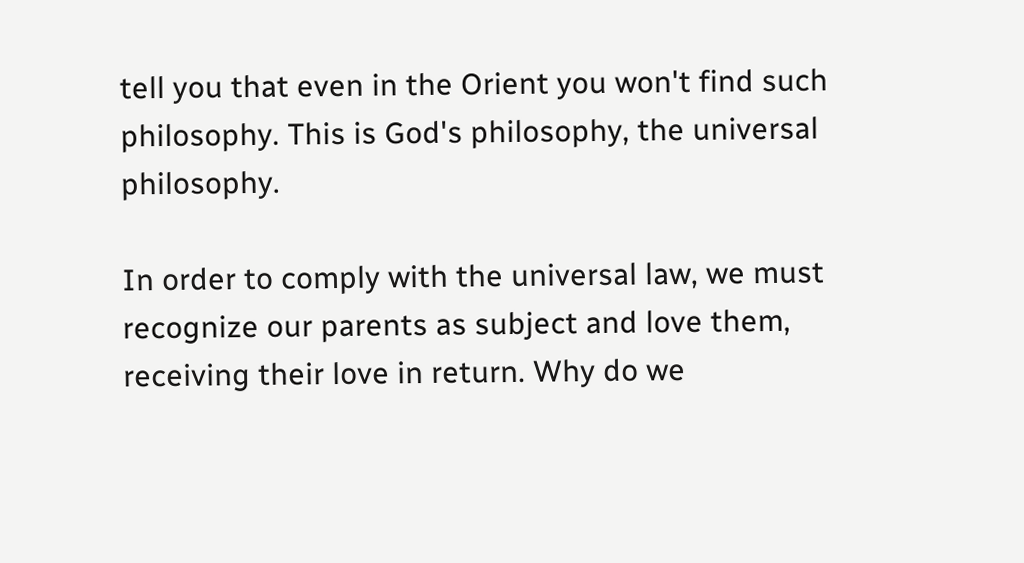tell you that even in the Orient you won't find such philosophy. This is God's philosophy, the universal philosophy.

In order to comply with the universal law, we must recognize our parents as subject and love them, receiving their love in return. Why do we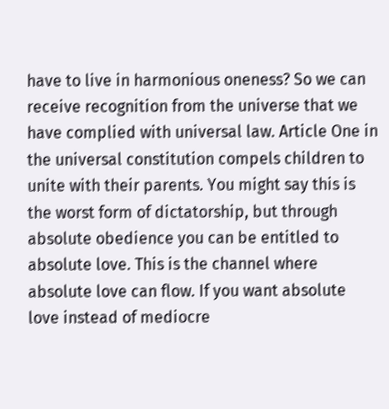have to live in harmonious oneness? So we can receive recognition from the universe that we have complied with universal law. Article One in the universal constitution compels children to unite with their parents. You might say this is the worst form of dictatorship, but through absolute obedience you can be entitled to absolute love. This is the channel where absolute love can flow. If you want absolute love instead of mediocre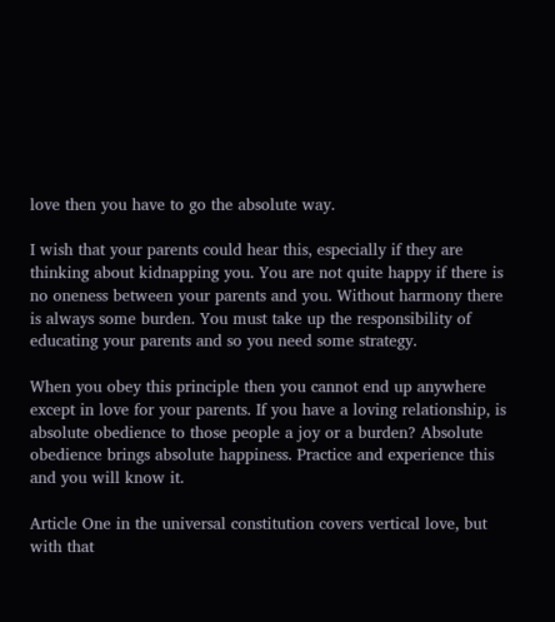love then you have to go the absolute way.

I wish that your parents could hear this, especially if they are thinking about kidnapping you. You are not quite happy if there is no oneness between your parents and you. Without harmony there is always some burden. You must take up the responsibility of educating your parents and so you need some strategy.

When you obey this principle then you cannot end up anywhere except in love for your parents. If you have a loving relationship, is absolute obedience to those people a joy or a burden? Absolute obedience brings absolute happiness. Practice and experience this and you will know it.

Article One in the universal constitution covers vertical love, but with that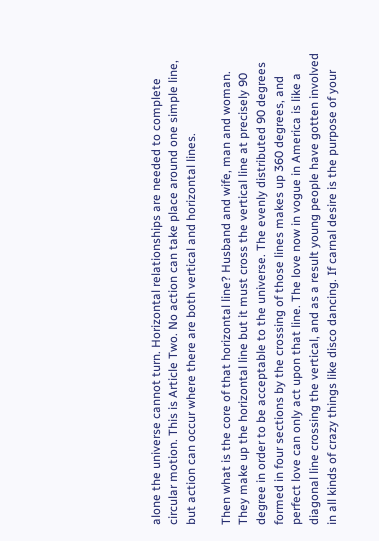alone the universe cannot turn. Horizontal relationships are needed to complete circular motion. This is Article Two. No action can take place around one simple line, but action can occur where there are both vertical and horizontal lines.

Then what is the core of that horizontal line? Husband and wife, man and woman. They make up the horizontal line but it must cross the vertical line at precisely 90 degree in order to be acceptable to the universe. The evenly distributed 90 degrees formed in four sections by the crossing of those lines makes up 360 degrees, and perfect love can only act upon that line. The love now in vogue in America is like a diagonal line crossing the vertical, and as a result young people have gotten involved in all kinds of crazy things like disco dancing. If carnal desire is the purpose of your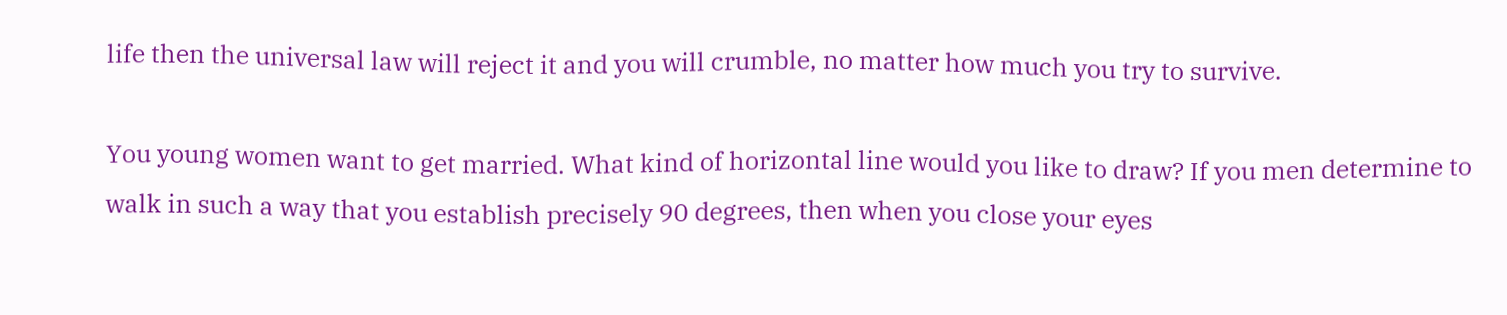life then the universal law will reject it and you will crumble, no matter how much you try to survive.

You young women want to get married. What kind of horizontal line would you like to draw? If you men determine to walk in such a way that you establish precisely 90 degrees, then when you close your eyes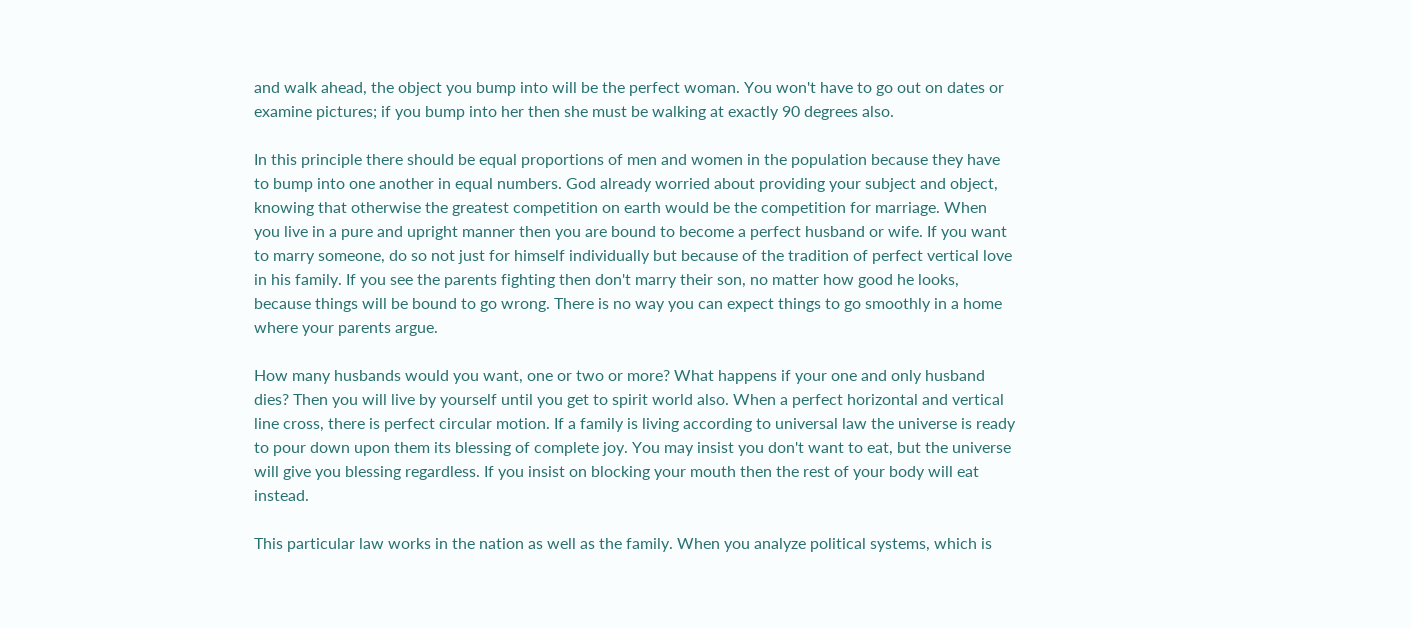and walk ahead, the object you bump into will be the perfect woman. You won't have to go out on dates or examine pictures; if you bump into her then she must be walking at exactly 90 degrees also.

In this principle there should be equal proportions of men and women in the population because they have to bump into one another in equal numbers. God already worried about providing your subject and object, knowing that otherwise the greatest competition on earth would be the competition for marriage. When you live in a pure and upright manner then you are bound to become a perfect husband or wife. If you want to marry someone, do so not just for himself individually but because of the tradition of perfect vertical love in his family. If you see the parents fighting then don't marry their son, no matter how good he looks, because things will be bound to go wrong. There is no way you can expect things to go smoothly in a home where your parents argue.

How many husbands would you want, one or two or more? What happens if your one and only husband dies? Then you will live by yourself until you get to spirit world also. When a perfect horizontal and vertical line cross, there is perfect circular motion. If a family is living according to universal law the universe is ready to pour down upon them its blessing of complete joy. You may insist you don't want to eat, but the universe will give you blessing regardless. If you insist on blocking your mouth then the rest of your body will eat instead.

This particular law works in the nation as well as the family. When you analyze political systems, which is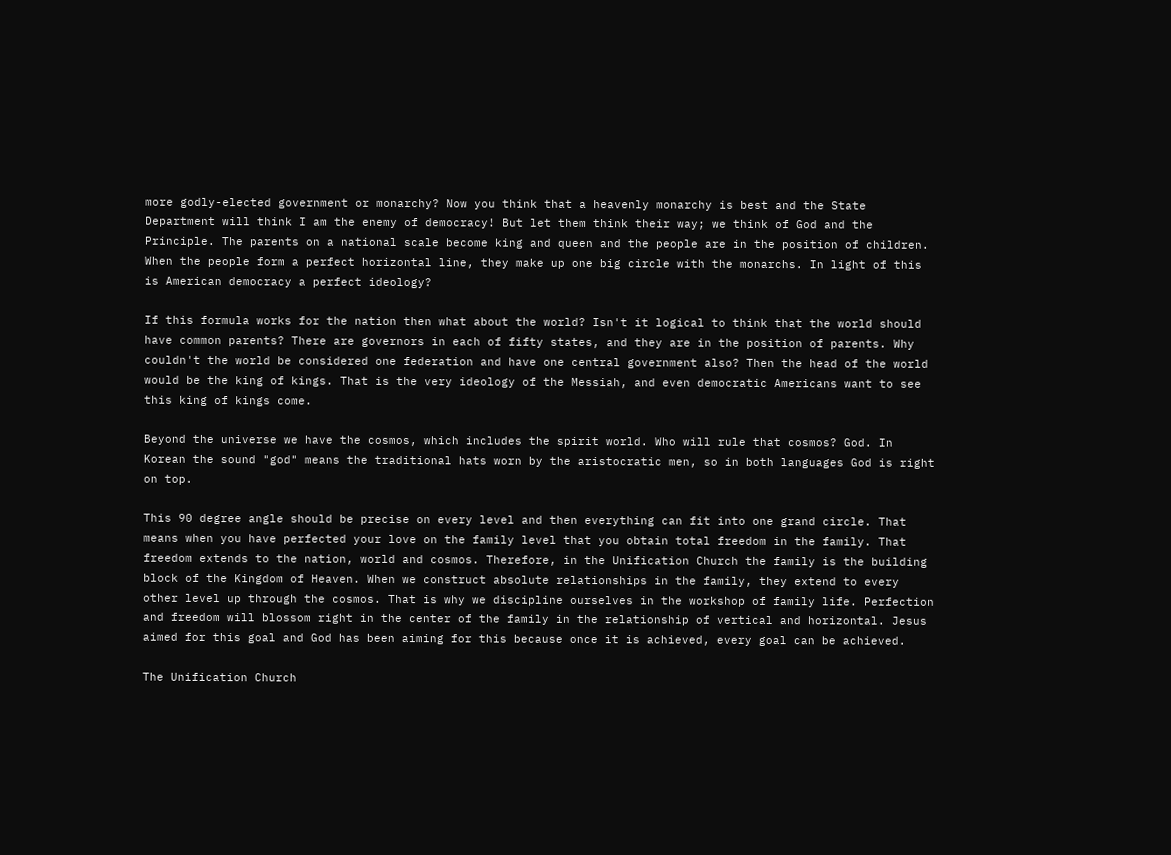more godly-elected government or monarchy? Now you think that a heavenly monarchy is best and the State Department will think I am the enemy of democracy! But let them think their way; we think of God and the Principle. The parents on a national scale become king and queen and the people are in the position of children. When the people form a perfect horizontal line, they make up one big circle with the monarchs. In light of this is American democracy a perfect ideology?

If this formula works for the nation then what about the world? Isn't it logical to think that the world should have common parents? There are governors in each of fifty states, and they are in the position of parents. Why couldn't the world be considered one federation and have one central government also? Then the head of the world would be the king of kings. That is the very ideology of the Messiah, and even democratic Americans want to see this king of kings come.

Beyond the universe we have the cosmos, which includes the spirit world. Who will rule that cosmos? God. In Korean the sound "god" means the traditional hats worn by the aristocratic men, so in both languages God is right on top.

This 90 degree angle should be precise on every level and then everything can fit into one grand circle. That means when you have perfected your love on the family level that you obtain total freedom in the family. That freedom extends to the nation, world and cosmos. Therefore, in the Unification Church the family is the building block of the Kingdom of Heaven. When we construct absolute relationships in the family, they extend to every other level up through the cosmos. That is why we discipline ourselves in the workshop of family life. Perfection and freedom will blossom right in the center of the family in the relationship of vertical and horizontal. Jesus aimed for this goal and God has been aiming for this because once it is achieved, every goal can be achieved.

The Unification Church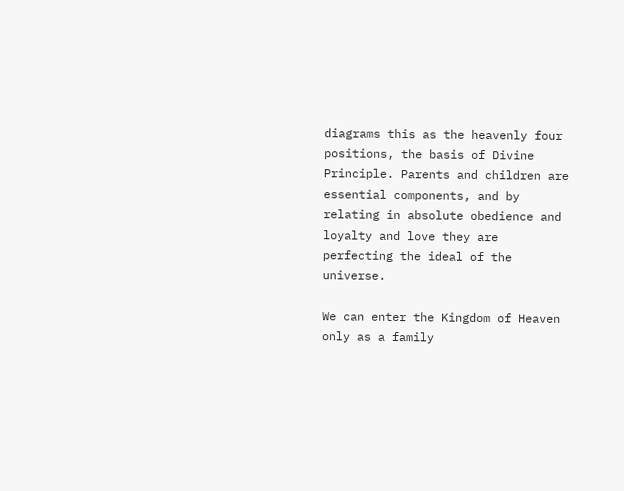diagrams this as the heavenly four positions, the basis of Divine Principle. Parents and children are essential components, and by relating in absolute obedience and loyalty and love they are perfecting the ideal of the universe.

We can enter the Kingdom of Heaven only as a family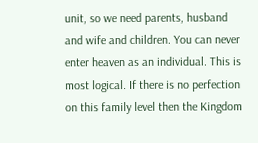unit, so we need parents, husband and wife and children. You can never enter heaven as an individual. This is most logical. If there is no perfection on this family level then the Kingdom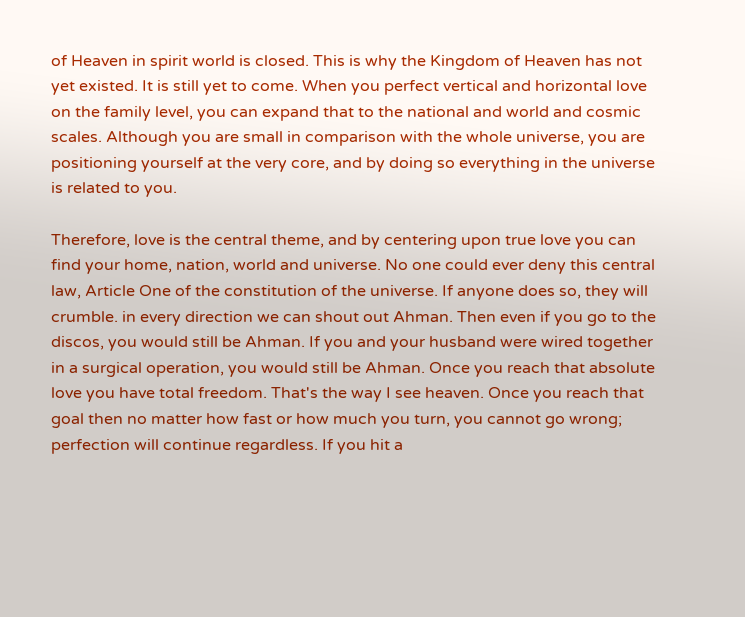of Heaven in spirit world is closed. This is why the Kingdom of Heaven has not yet existed. It is still yet to come. When you perfect vertical and horizontal love on the family level, you can expand that to the national and world and cosmic scales. Although you are small in comparison with the whole universe, you are positioning yourself at the very core, and by doing so everything in the universe is related to you.

Therefore, love is the central theme, and by centering upon true love you can find your home, nation, world and universe. No one could ever deny this central law, Article One of the constitution of the universe. If anyone does so, they will crumble. in every direction we can shout out Ahman. Then even if you go to the discos, you would still be Ahman. If you and your husband were wired together in a surgical operation, you would still be Ahman. Once you reach that absolute love you have total freedom. That's the way I see heaven. Once you reach that goal then no matter how fast or how much you turn, you cannot go wrong; perfection will continue regardless. If you hit a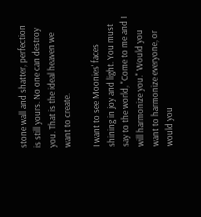stone wall and shatter, perfection is still yours. No one can destroy you. That is the ideal heaven we want to create.

I want to see Moonies' faces shining in joy and light. You must say to the world, "Come to me and I will harmonize you." Would you want to harmonize everyone, or would you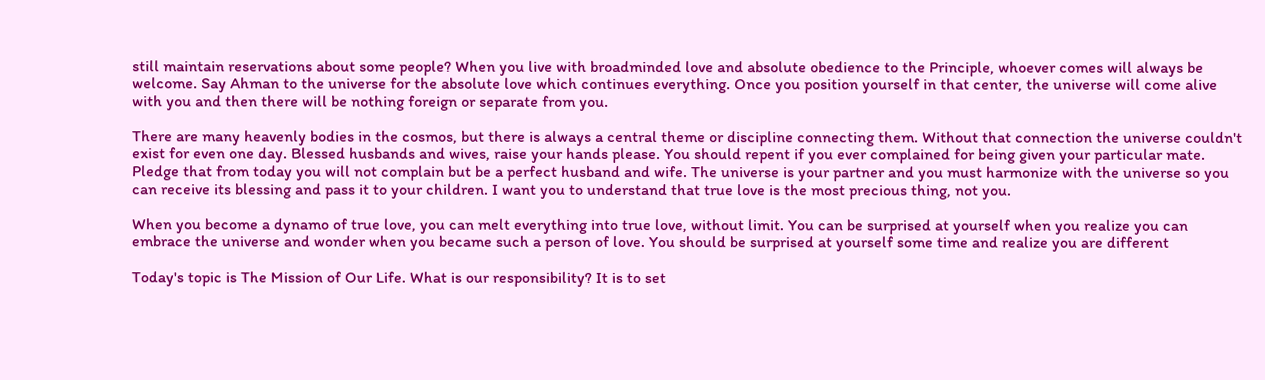still maintain reservations about some people? When you live with broadminded love and absolute obedience to the Principle, whoever comes will always be welcome. Say Ahman to the universe for the absolute love which continues everything. Once you position yourself in that center, the universe will come alive with you and then there will be nothing foreign or separate from you.

There are many heavenly bodies in the cosmos, but there is always a central theme or discipline connecting them. Without that connection the universe couldn't exist for even one day. Blessed husbands and wives, raise your hands please. You should repent if you ever complained for being given your particular mate. Pledge that from today you will not complain but be a perfect husband and wife. The universe is your partner and you must harmonize with the universe so you can receive its blessing and pass it to your children. I want you to understand that true love is the most precious thing, not you.

When you become a dynamo of true love, you can melt everything into true love, without limit. You can be surprised at yourself when you realize you can embrace the universe and wonder when you became such a person of love. You should be surprised at yourself some time and realize you are different

Today's topic is The Mission of Our Life. What is our responsibility? It is to set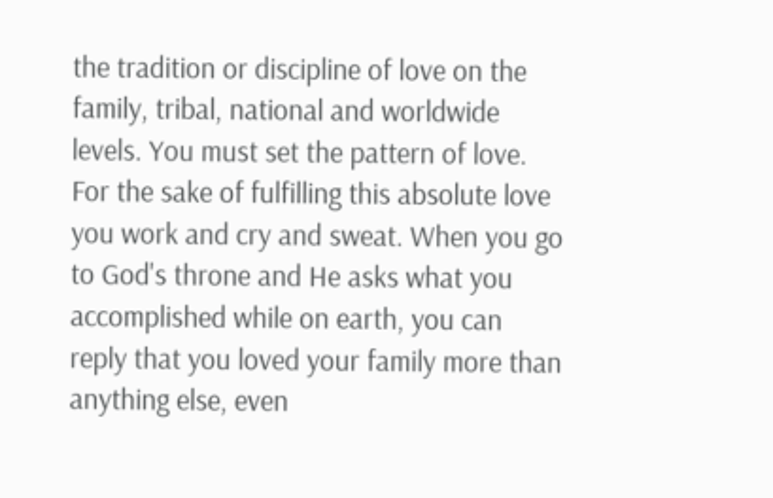the tradition or discipline of love on the family, tribal, national and worldwide levels. You must set the pattern of love. For the sake of fulfilling this absolute love you work and cry and sweat. When you go to God's throne and He asks what you accomplished while on earth, you can reply that you loved your family more than anything else, even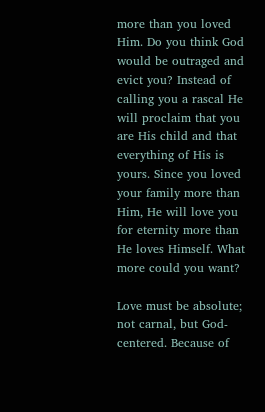more than you loved Him. Do you think God would be outraged and evict you? Instead of calling you a rascal He will proclaim that you are His child and that everything of His is yours. Since you loved your family more than Him, He will love you for eternity more than He loves Himself. What more could you want?

Love must be absolute; not carnal, but God-centered. Because of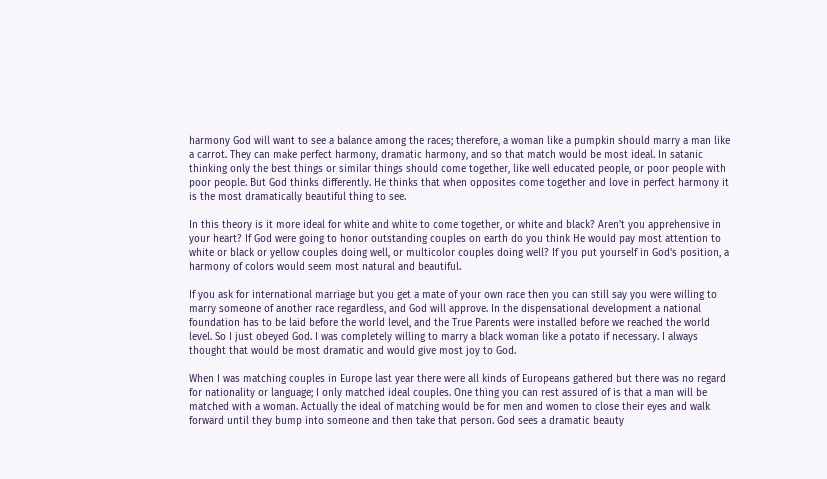harmony God will want to see a balance among the races; therefore, a woman like a pumpkin should marry a man like a carrot. They can make perfect harmony, dramatic harmony, and so that match would be most ideal. In satanic thinking only the best things or similar things should come together, like well educated people, or poor people with poor people. But God thinks differently. He thinks that when opposites come together and love in perfect harmony it is the most dramatically beautiful thing to see.

In this theory is it more ideal for white and white to come together, or white and black? Aren't you apprehensive in your heart? If God were going to honor outstanding couples on earth do you think He would pay most attention to white or black or yellow couples doing well, or multicolor couples doing well? If you put yourself in God's position, a harmony of colors would seem most natural and beautiful.

If you ask for international marriage but you get a mate of your own race then you can still say you were willing to marry someone of another race regardless, and God will approve. In the dispensational development a national foundation has to be laid before the world level, and the True Parents were installed before we reached the world level. So I just obeyed God. I was completely willing to marry a black woman like a potato if necessary. I always thought that would be most dramatic and would give most joy to God.

When I was matching couples in Europe last year there were all kinds of Europeans gathered but there was no regard for nationality or language; I only matched ideal couples. One thing you can rest assured of is that a man will be matched with a woman. Actually the ideal of matching would be for men and women to close their eyes and walk forward until they bump into someone and then take that person. God sees a dramatic beauty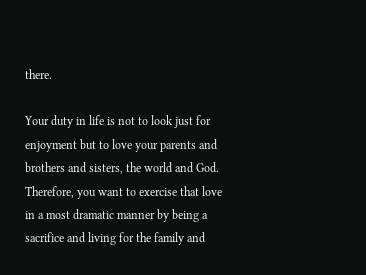there.

Your duty in life is not to look just for enjoyment but to love your parents and brothers and sisters, the world and God. Therefore, you want to exercise that love in a most dramatic manner by being a sacrifice and living for the family and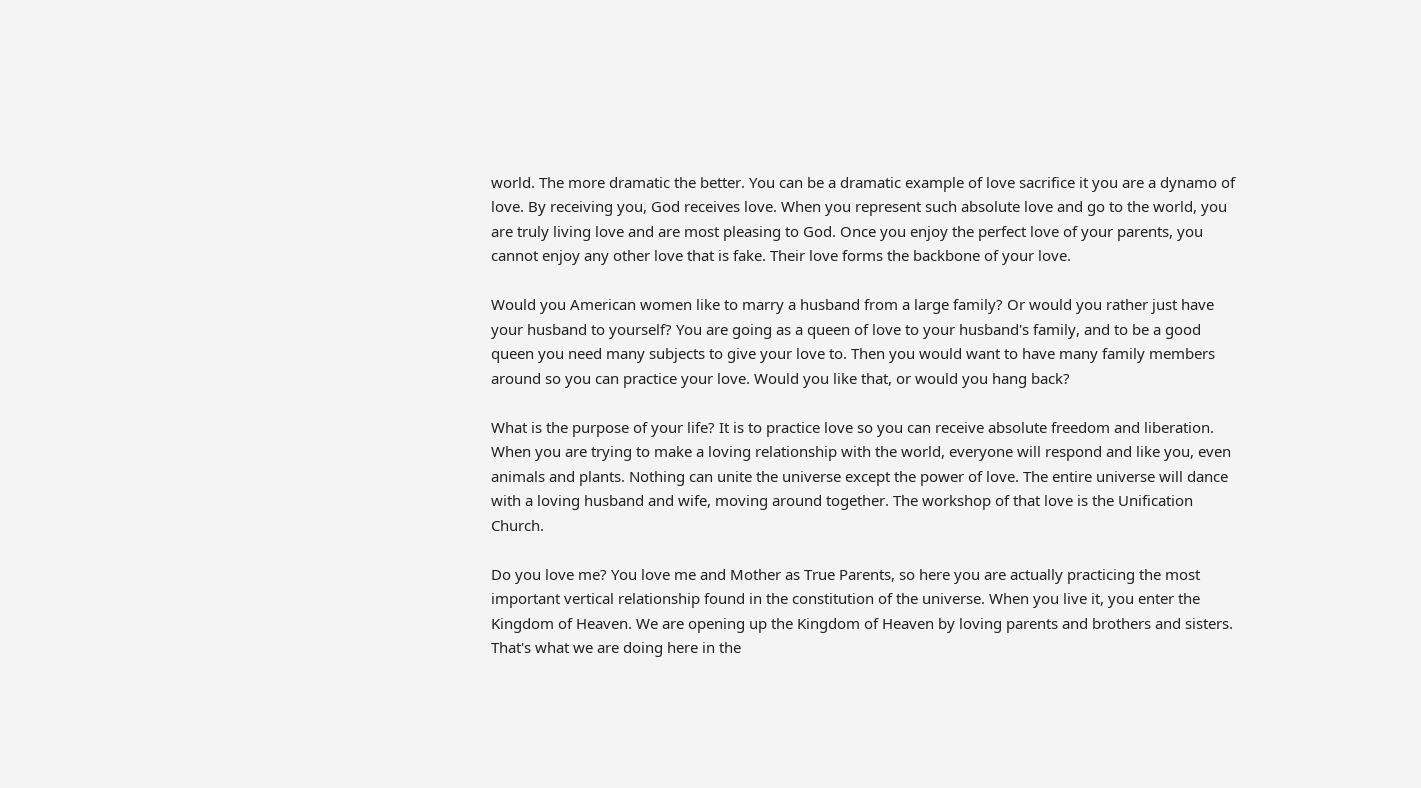world. The more dramatic the better. You can be a dramatic example of love sacrifice it you are a dynamo of love. By receiving you, God receives love. When you represent such absolute love and go to the world, you are truly living love and are most pleasing to God. Once you enjoy the perfect love of your parents, you cannot enjoy any other love that is fake. Their love forms the backbone of your love.

Would you American women like to marry a husband from a large family? Or would you rather just have your husband to yourself? You are going as a queen of love to your husband's family, and to be a good queen you need many subjects to give your love to. Then you would want to have many family members around so you can practice your love. Would you like that, or would you hang back?

What is the purpose of your life? It is to practice love so you can receive absolute freedom and liberation. When you are trying to make a loving relationship with the world, everyone will respond and like you, even animals and plants. Nothing can unite the universe except the power of love. The entire universe will dance with a loving husband and wife, moving around together. The workshop of that love is the Unification Church.

Do you love me? You love me and Mother as True Parents, so here you are actually practicing the most important vertical relationship found in the constitution of the universe. When you live it, you enter the Kingdom of Heaven. We are opening up the Kingdom of Heaven by loving parents and brothers and sisters. That's what we are doing here in the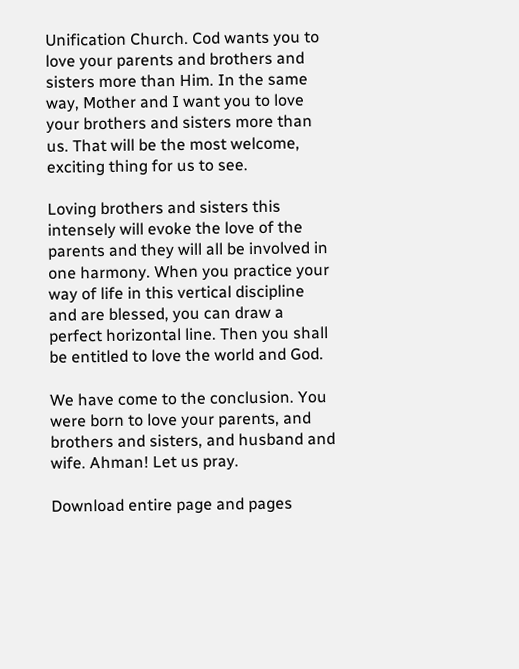Unification Church. Cod wants you to love your parents and brothers and sisters more than Him. In the same way, Mother and I want you to love your brothers and sisters more than us. That will be the most welcome, exciting thing for us to see.

Loving brothers and sisters this intensely will evoke the love of the parents and they will all be involved in one harmony. When you practice your way of life in this vertical discipline and are blessed, you can draw a perfect horizontal line. Then you shall be entitled to love the world and God.

We have come to the conclusion. You were born to love your parents, and brothers and sisters, and husband and wife. Ahman! Let us pray.

Download entire page and pages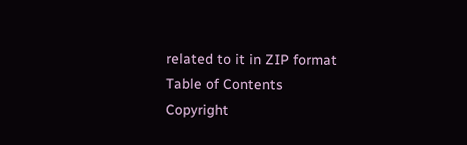related to it in ZIP format
Table of Contents
Copyright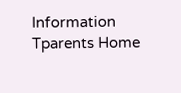Information
Tparents Home